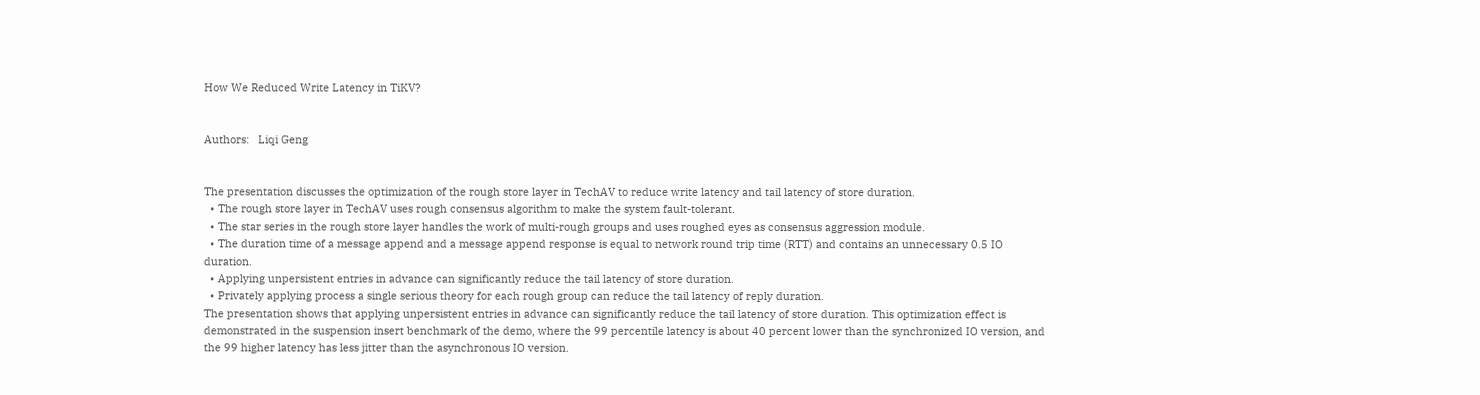How We Reduced Write Latency in TiKV?


Authors:   Liqi Geng


The presentation discusses the optimization of the rough store layer in TechAV to reduce write latency and tail latency of store duration.
  • The rough store layer in TechAV uses rough consensus algorithm to make the system fault-tolerant.
  • The star series in the rough store layer handles the work of multi-rough groups and uses roughed eyes as consensus aggression module.
  • The duration time of a message append and a message append response is equal to network round trip time (RTT) and contains an unnecessary 0.5 IO duration.
  • Applying unpersistent entries in advance can significantly reduce the tail latency of store duration.
  • Privately applying process a single serious theory for each rough group can reduce the tail latency of reply duration.
The presentation shows that applying unpersistent entries in advance can significantly reduce the tail latency of store duration. This optimization effect is demonstrated in the suspension insert benchmark of the demo, where the 99 percentile latency is about 40 percent lower than the synchronized IO version, and the 99 higher latency has less jitter than the asynchronous IO version.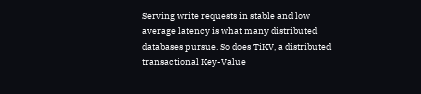Serving write requests in stable and low average latency is what many distributed databases pursue. So does TiKV, a distributed transactional Key-Value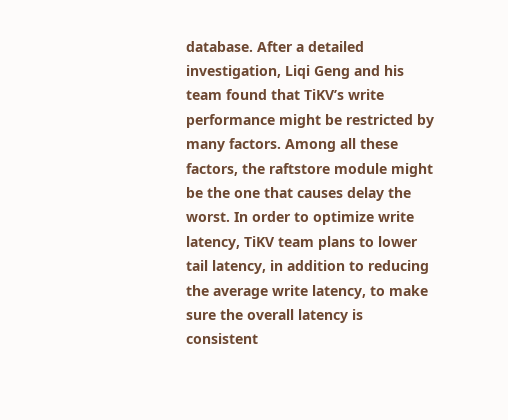database. After a detailed investigation, Liqi Geng and his team found that TiKV’s write performance might be restricted by many factors. Among all these factors, the raftstore module might be the one that causes delay the worst. In order to optimize write latency, TiKV team plans to lower tail latency, in addition to reducing the average write latency, to make sure the overall latency is consistent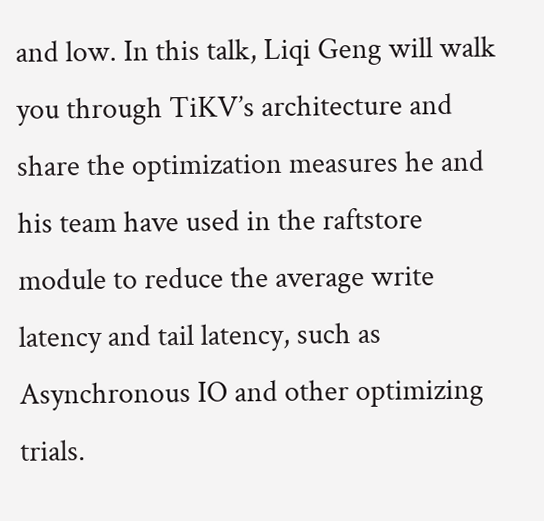and low. In this talk, Liqi Geng will walk you through TiKV’s architecture and share the optimization measures he and his team have used in the raftstore module to reduce the average write latency and tail latency, such as Asynchronous IO and other optimizing trials.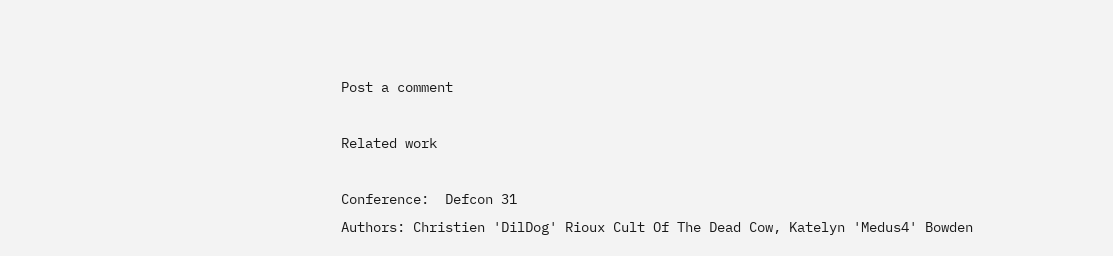Post a comment

Related work

Conference:  Defcon 31
Authors: Christien 'DilDog' Rioux Cult Of The Dead Cow, Katelyn 'Medus4' Bowden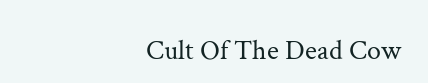Cult Of The Dead Cow